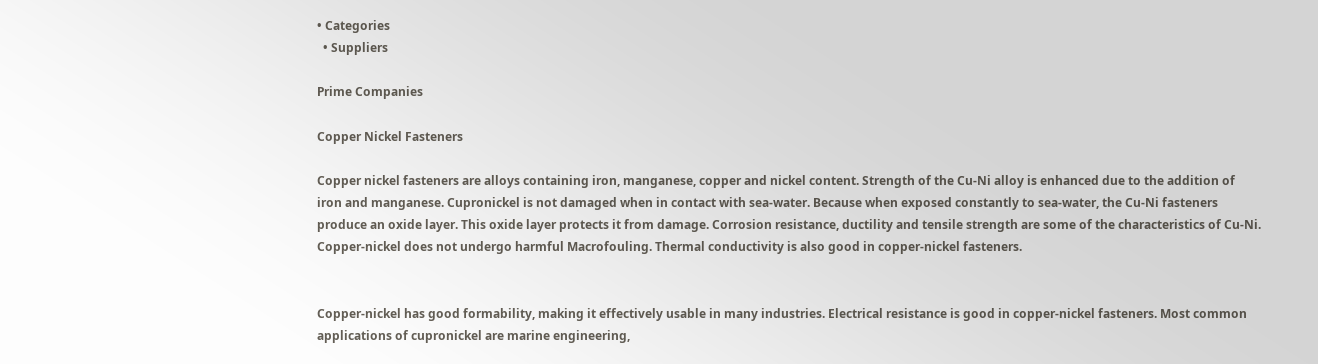• Categories
  • Suppliers

Prime Companies

Copper Nickel Fasteners

Copper nickel fasteners are alloys containing iron, manganese, copper and nickel content. Strength of the Cu-Ni alloy is enhanced due to the addition of iron and manganese. Cupronickel is not damaged when in contact with sea-water. Because when exposed constantly to sea-water, the Cu-Ni fasteners produce an oxide layer. This oxide layer protects it from damage. Corrosion resistance, ductility and tensile strength are some of the characteristics of Cu-Ni. Copper-nickel does not undergo harmful Macrofouling. Thermal conductivity is also good in copper-nickel fasteners.


Copper-nickel has good formability, making it effectively usable in many industries. Electrical resistance is good in copper-nickel fasteners. Most common applications of cupronickel are marine engineering,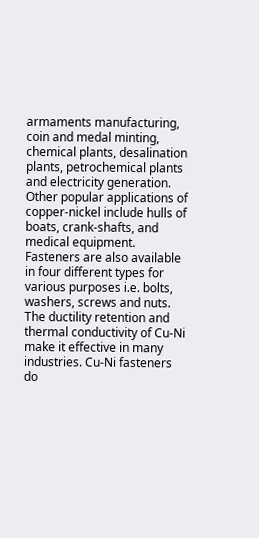armaments manufacturing, coin and medal minting, chemical plants, desalination plants, petrochemical plants and electricity generation. Other popular applications of copper-nickel include hulls of boats, crank-shafts, and medical equipment. Fasteners are also available in four different types for various purposes i.e. bolts, washers, screws and nuts. The ductility retention and thermal conductivity of Cu-Ni make it effective in many industries. Cu-Ni fasteners do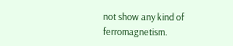not show any kind of ferromagnetism.